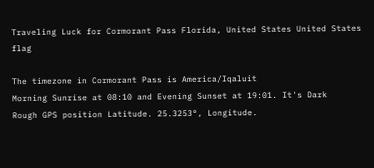Traveling Luck for Cormorant Pass Florida, United States United States flag

The timezone in Cormorant Pass is America/Iqaluit
Morning Sunrise at 08:10 and Evening Sunset at 19:01. It's Dark
Rough GPS position Latitude. 25.3253°, Longitude.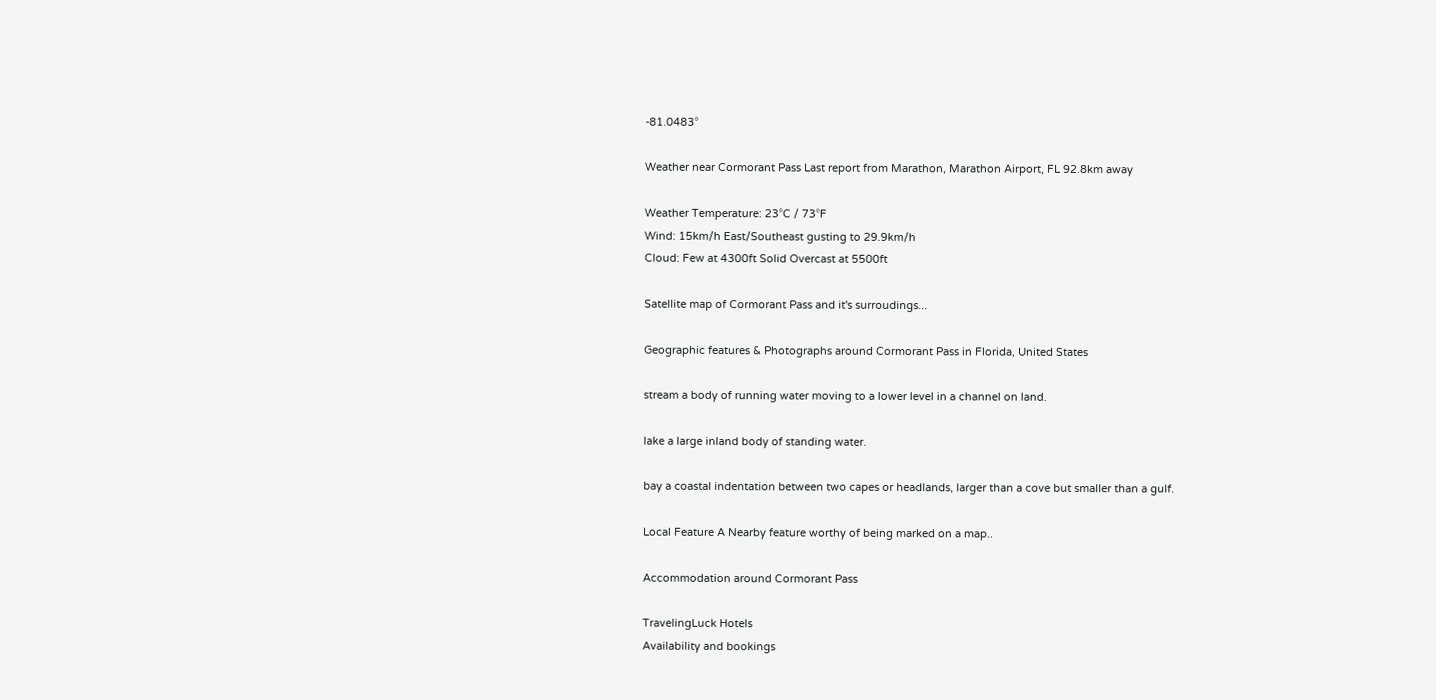-81.0483°

Weather near Cormorant Pass Last report from Marathon, Marathon Airport, FL 92.8km away

Weather Temperature: 23°C / 73°F
Wind: 15km/h East/Southeast gusting to 29.9km/h
Cloud: Few at 4300ft Solid Overcast at 5500ft

Satellite map of Cormorant Pass and it's surroudings...

Geographic features & Photographs around Cormorant Pass in Florida, United States

stream a body of running water moving to a lower level in a channel on land.

lake a large inland body of standing water.

bay a coastal indentation between two capes or headlands, larger than a cove but smaller than a gulf.

Local Feature A Nearby feature worthy of being marked on a map..

Accommodation around Cormorant Pass

TravelingLuck Hotels
Availability and bookings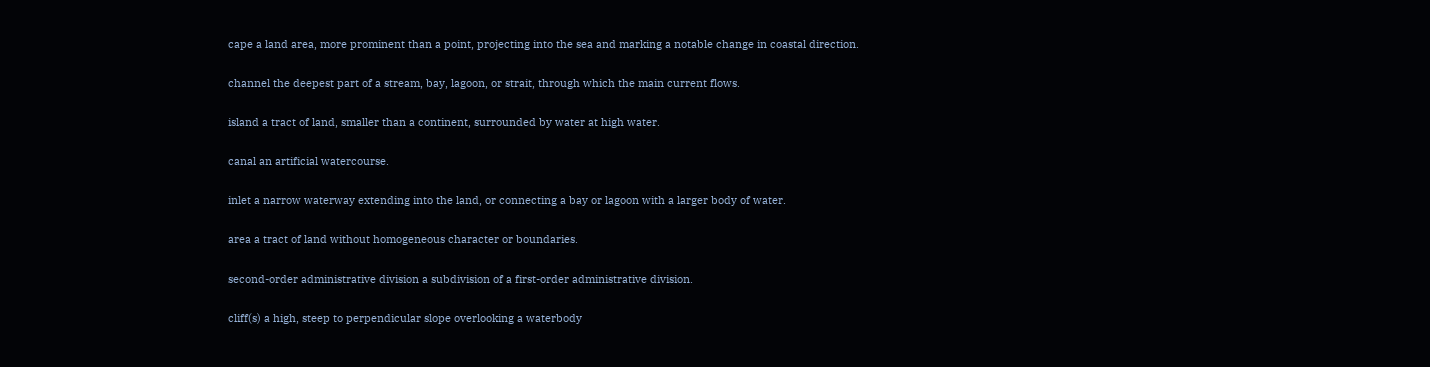cape a land area, more prominent than a point, projecting into the sea and marking a notable change in coastal direction.

channel the deepest part of a stream, bay, lagoon, or strait, through which the main current flows.

island a tract of land, smaller than a continent, surrounded by water at high water.

canal an artificial watercourse.

inlet a narrow waterway extending into the land, or connecting a bay or lagoon with a larger body of water.

area a tract of land without homogeneous character or boundaries.

second-order administrative division a subdivision of a first-order administrative division.

cliff(s) a high, steep to perpendicular slope overlooking a waterbody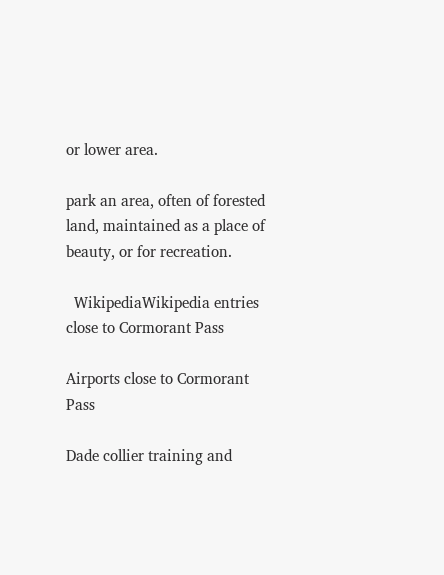or lower area.

park an area, often of forested land, maintained as a place of beauty, or for recreation.

  WikipediaWikipedia entries close to Cormorant Pass

Airports close to Cormorant Pass

Dade collier training and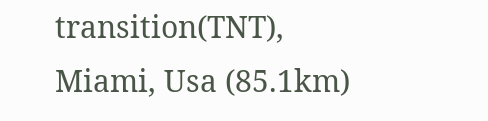transition(TNT), Miami, Usa (85.1km)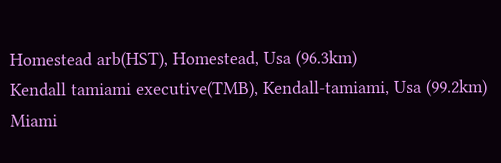Homestead arb(HST), Homestead, Usa (96.3km)
Kendall tamiami executive(TMB), Kendall-tamiami, Usa (99.2km)
Miami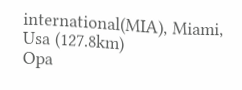international(MIA), Miami, Usa (127.8km)
Opa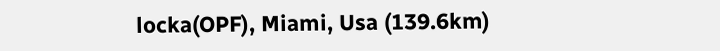locka(OPF), Miami, Usa (139.6km)